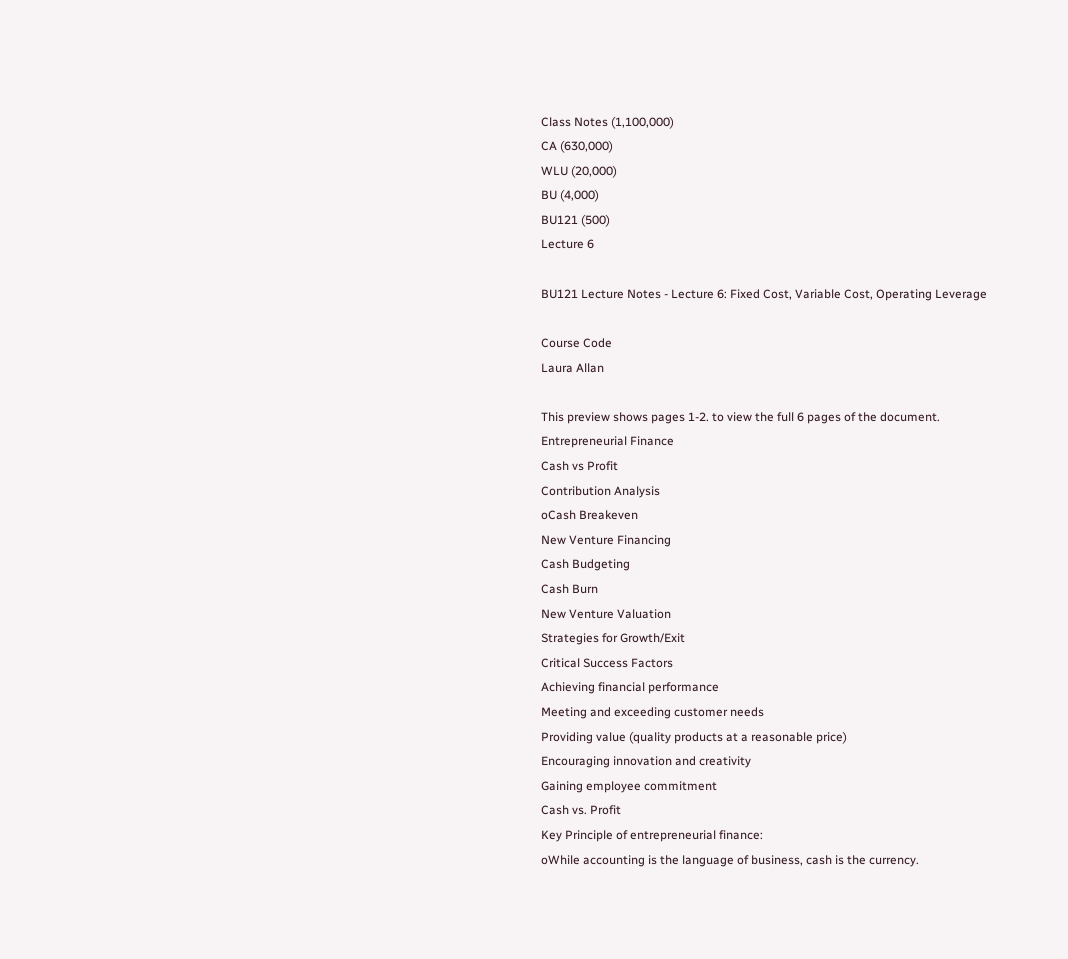Class Notes (1,100,000)
CA (630,000)
WLU (20,000)
BU (4,000)
BU121 (500)
Lecture 6

BU121 Lecture Notes - Lecture 6: Fixed Cost, Variable Cost, Operating Leverage

Course Code
Laura Allan

This preview shows pages 1-2. to view the full 6 pages of the document.
Entrepreneurial Finance
Cash vs Profit
Contribution Analysis
oCash Breakeven
New Venture Financing
Cash Budgeting
Cash Burn
New Venture Valuation
Strategies for Growth/Exit
Critical Success Factors
Achieving financial performance
Meeting and exceeding customer needs
Providing value (quality products at a reasonable price)
Encouraging innovation and creativity
Gaining employee commitment
Cash vs. Profit
Key Principle of entrepreneurial finance:
oWhile accounting is the language of business, cash is the currency.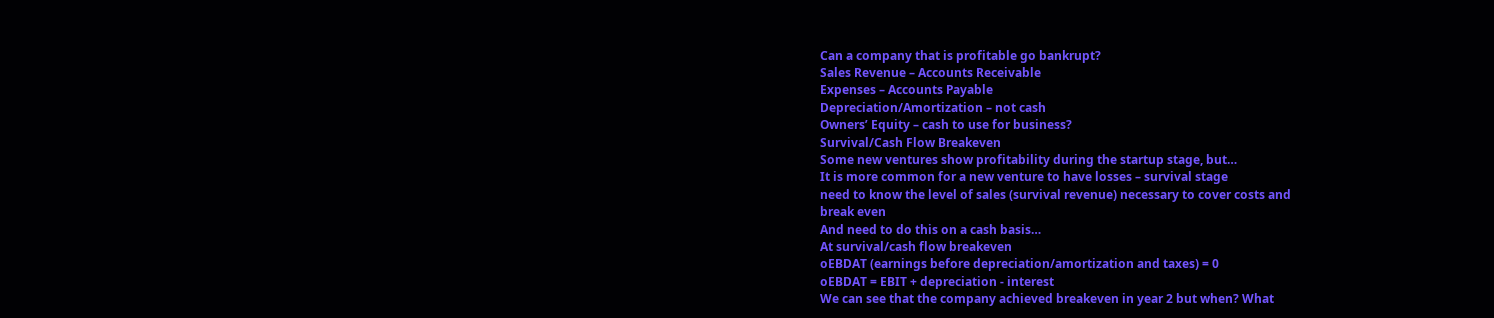Can a company that is profitable go bankrupt?
Sales Revenue – Accounts Receivable
Expenses – Accounts Payable
Depreciation/Amortization – not cash
Owners’ Equity – cash to use for business?
Survival/Cash Flow Breakeven
Some new ventures show profitability during the startup stage, but…
It is more common for a new venture to have losses – survival stage
need to know the level of sales (survival revenue) necessary to cover costs and
break even
And need to do this on a cash basis…
At survival/cash flow breakeven
oEBDAT (earnings before depreciation/amortization and taxes) = 0
oEBDAT = EBIT + depreciation - interest
We can see that the company achieved breakeven in year 2 but when? What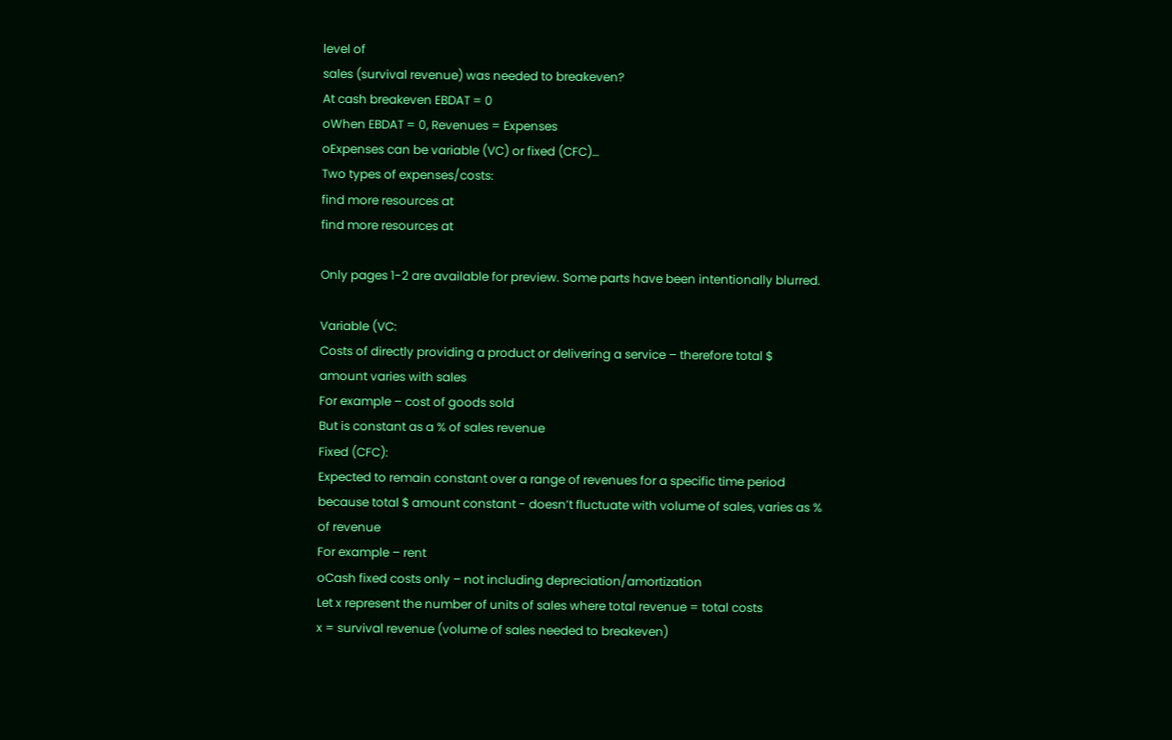level of
sales (survival revenue) was needed to breakeven?
At cash breakeven EBDAT = 0
oWhen EBDAT = 0, Revenues = Expenses
oExpenses can be variable (VC) or fixed (CFC)…
Two types of expenses/costs:
find more resources at
find more resources at

Only pages 1-2 are available for preview. Some parts have been intentionally blurred.

Variable (VC:
Costs of directly providing a product or delivering a service – therefore total $
amount varies with sales
For example – cost of goods sold
But is constant as a % of sales revenue
Fixed (CFC):
Expected to remain constant over a range of revenues for a specific time period
because total $ amount constant - doesn’t fluctuate with volume of sales, varies as %
of revenue
For example – rent
oCash fixed costs only – not including depreciation/amortization
Let x represent the number of units of sales where total revenue = total costs
x = survival revenue (volume of sales needed to breakeven)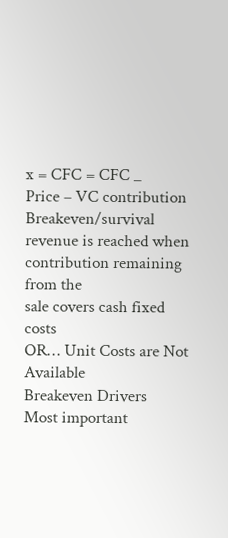x = CFC = CFC _
Price – VC contribution
Breakeven/survival revenue is reached when contribution remaining from the
sale covers cash fixed costs
OR… Unit Costs are Not Available
Breakeven Drivers
Most important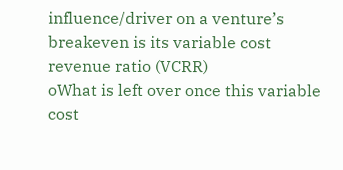influence/driver on a venture’s breakeven is its variable cost
revenue ratio (VCRR)
oWhat is left over once this variable cost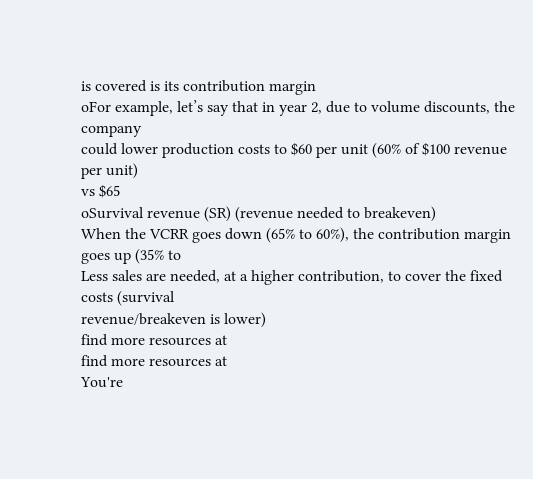is covered is its contribution margin
oFor example, let’s say that in year 2, due to volume discounts, the company
could lower production costs to $60 per unit (60% of $100 revenue per unit)
vs $65
oSurvival revenue (SR) (revenue needed to breakeven)
When the VCRR goes down (65% to 60%), the contribution margin goes up (35% to
Less sales are needed, at a higher contribution, to cover the fixed costs (survival
revenue/breakeven is lower)
find more resources at
find more resources at
You're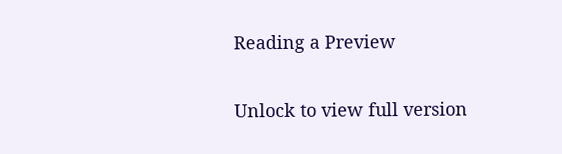Reading a Preview

Unlock to view full version